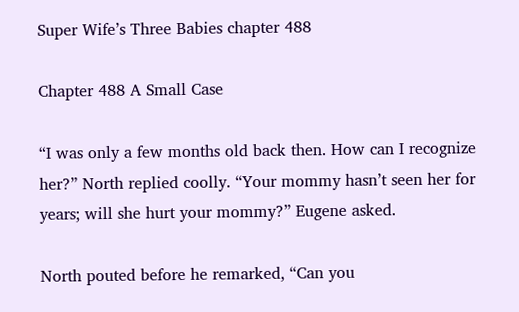Super Wife’s Three Babies chapter 488

Chapter 488 A Small Case

“I was only a few months old back then. How can I recognize her?” North replied coolly. “Your mommy hasn’t seen her for years; will she hurt your mommy?” Eugene asked.

North pouted before he remarked, “Can you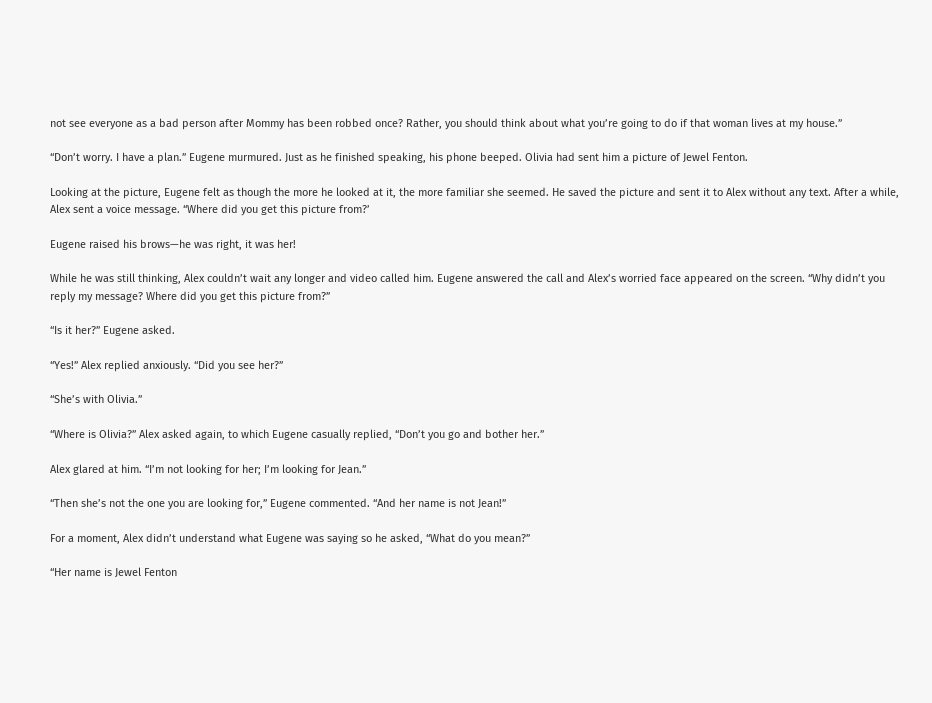not see everyone as a bad person after Mommy has been robbed once? Rather, you should think about what you’re going to do if that woman lives at my house.”

“Don’t worry. I have a plan.” Eugene murmured. Just as he finished speaking, his phone beeped. Olivia had sent him a picture of Jewel Fenton.

Looking at the picture, Eugene felt as though the more he looked at it, the more familiar she seemed. He saved the picture and sent it to Alex without any text. After a while, Alex sent a voice message. “Where did you get this picture from?’

Eugene raised his brows—he was right, it was her!

While he was still thinking, Alex couldn’t wait any longer and video called him. Eugene answered the call and Alex’s worried face appeared on the screen. “Why didn’t you reply my message? Where did you get this picture from?”

“Is it her?” Eugene asked.

“Yes!” Alex replied anxiously. “Did you see her?”

“She’s with Olivia.”

“Where is Olivia?” Alex asked again, to which Eugene casually replied, “Don’t you go and bother her.”

Alex glared at him. “I’m not looking for her; I’m looking for Jean.”

“Then she’s not the one you are looking for,” Eugene commented. “And her name is not Jean!”

For a moment, Alex didn’t understand what Eugene was saying so he asked, “What do you mean?”

“Her name is Jewel Fenton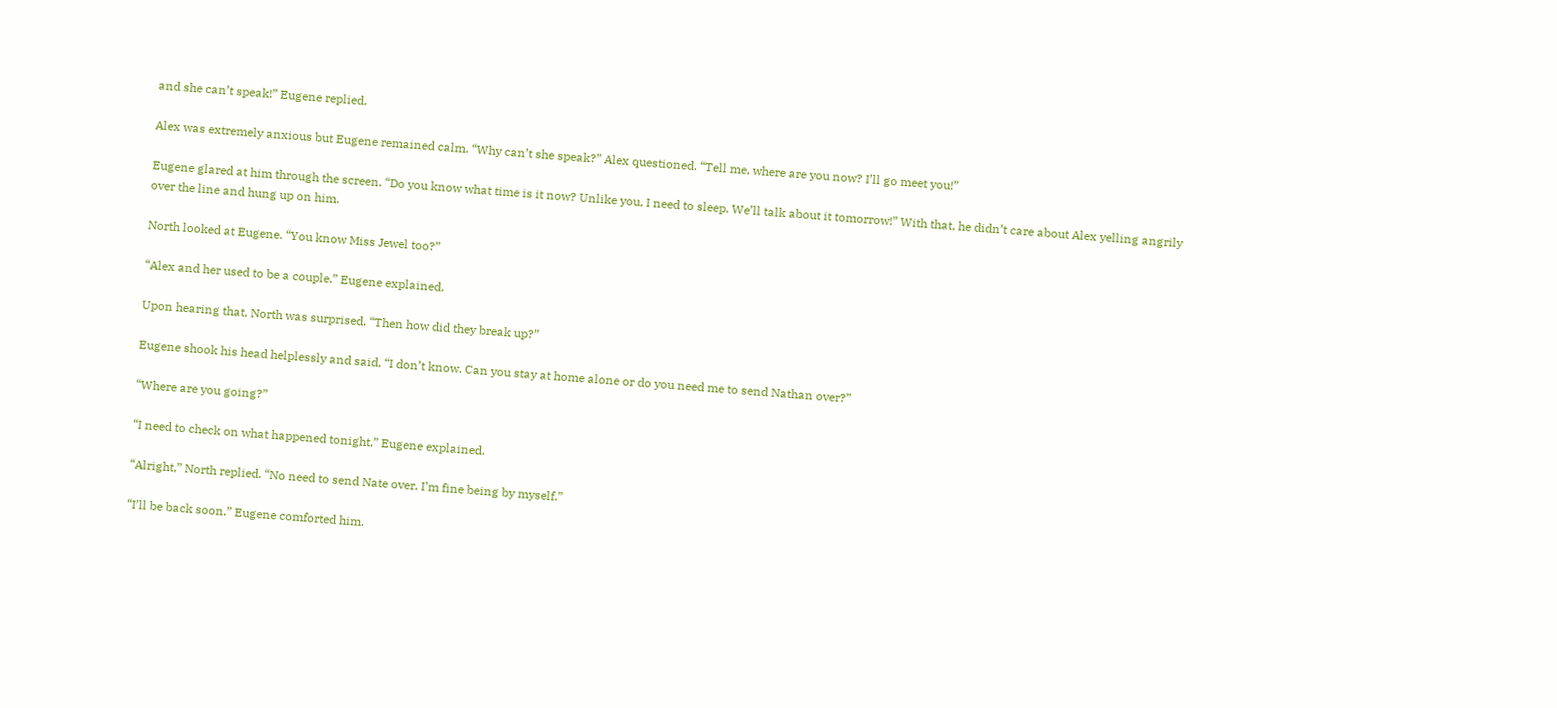and she can’t speak!” Eugene replied.

Alex was extremely anxious but Eugene remained calm. “Why can’t she speak?” Alex questioned. “Tell me, where are you now? I’ll go meet you!”

Eugene glared at him through the screen. “Do you know what time is it now? Unlike you, I need to sleep. We’ll talk about it tomorrow!” With that, he didn’t care about Alex yelling angrily over the line and hung up on him.

North looked at Eugene. “You know Miss Jewel too?”

“Alex and her used to be a couple.” Eugene explained.

Upon hearing that, North was surprised. “Then how did they break up?”

Eugene shook his head helplessly and said, “I don’t know. Can you stay at home alone or do you need me to send Nathan over?”

“Where are you going?”

“I need to check on what happened tonight,” Eugene explained.

“Alright,” North replied. “No need to send Nate over. I’m fine being by myself.”

“I’ll be back soon.” Eugene comforted him.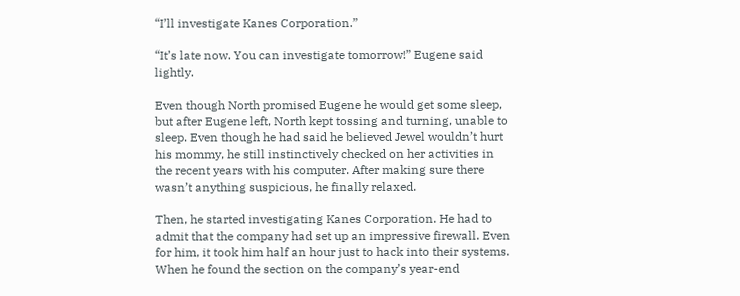“I’ll investigate Kanes Corporation.”

“It’s late now. You can investigate tomorrow!” Eugene said lightly.

Even though North promised Eugene he would get some sleep, but after Eugene left, North kept tossing and turning, unable to sleep. Even though he had said he believed Jewel wouldn’t hurt his mommy, he still instinctively checked on her activities in the recent years with his computer. After making sure there wasn’t anything suspicious, he finally relaxed.

Then, he started investigating Kanes Corporation. He had to admit that the company had set up an impressive firewall. Even for him, it took him half an hour just to hack into their systems. When he found the section on the company’s year-end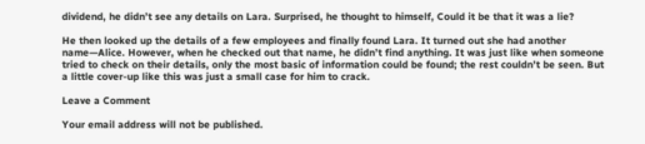dividend, he didn’t see any details on Lara. Surprised, he thought to himself, Could it be that it was a lie?

He then looked up the details of a few employees and finally found Lara. It turned out she had another name—Alice. However, when he checked out that name, he didn’t find anything. It was just like when someone tried to check on their details, only the most basic of information could be found; the rest couldn’t be seen. But a little cover-up like this was just a small case for him to crack.

Leave a Comment

Your email address will not be published.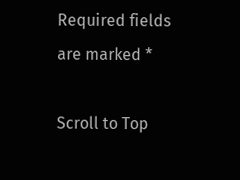Required fields are marked *

Scroll to Top